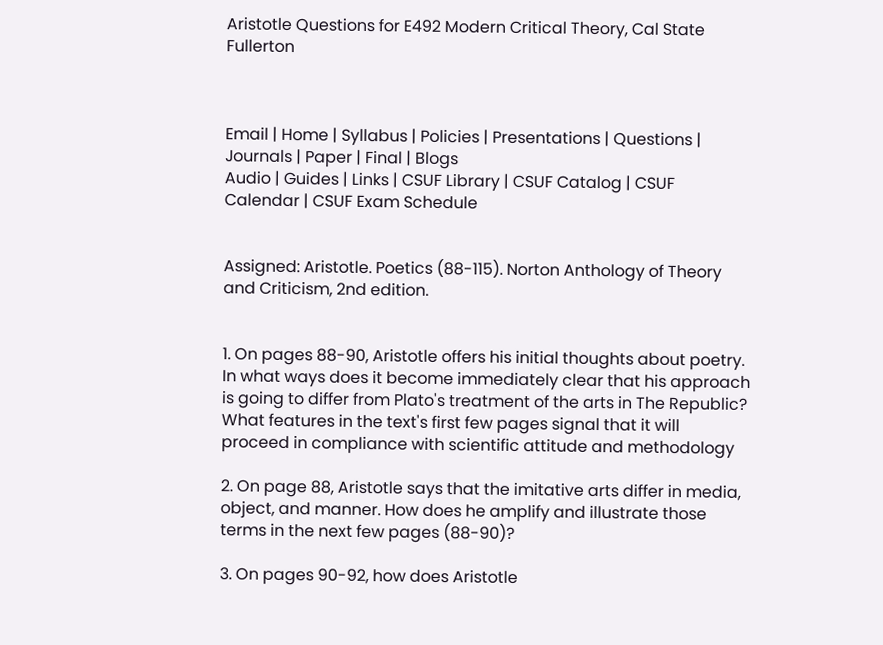Aristotle Questions for E492 Modern Critical Theory, Cal State Fullerton



Email | Home | Syllabus | Policies | Presentations | Questions | Journals | Paper | Final | Blogs
Audio | Guides | Links | CSUF Library | CSUF Catalog | CSUF Calendar | CSUF Exam Schedule


Assigned: Aristotle. Poetics (88-115). Norton Anthology of Theory and Criticism, 2nd edition.


1. On pages 88-90, Aristotle offers his initial thoughts about poetry. In what ways does it become immediately clear that his approach is going to differ from Plato's treatment of the arts in The Republic? What features in the text's first few pages signal that it will proceed in compliance with scientific attitude and methodology

2. On page 88, Aristotle says that the imitative arts differ in media, object, and manner. How does he amplify and illustrate those terms in the next few pages (88-90)?

3. On pages 90-92, how does Aristotle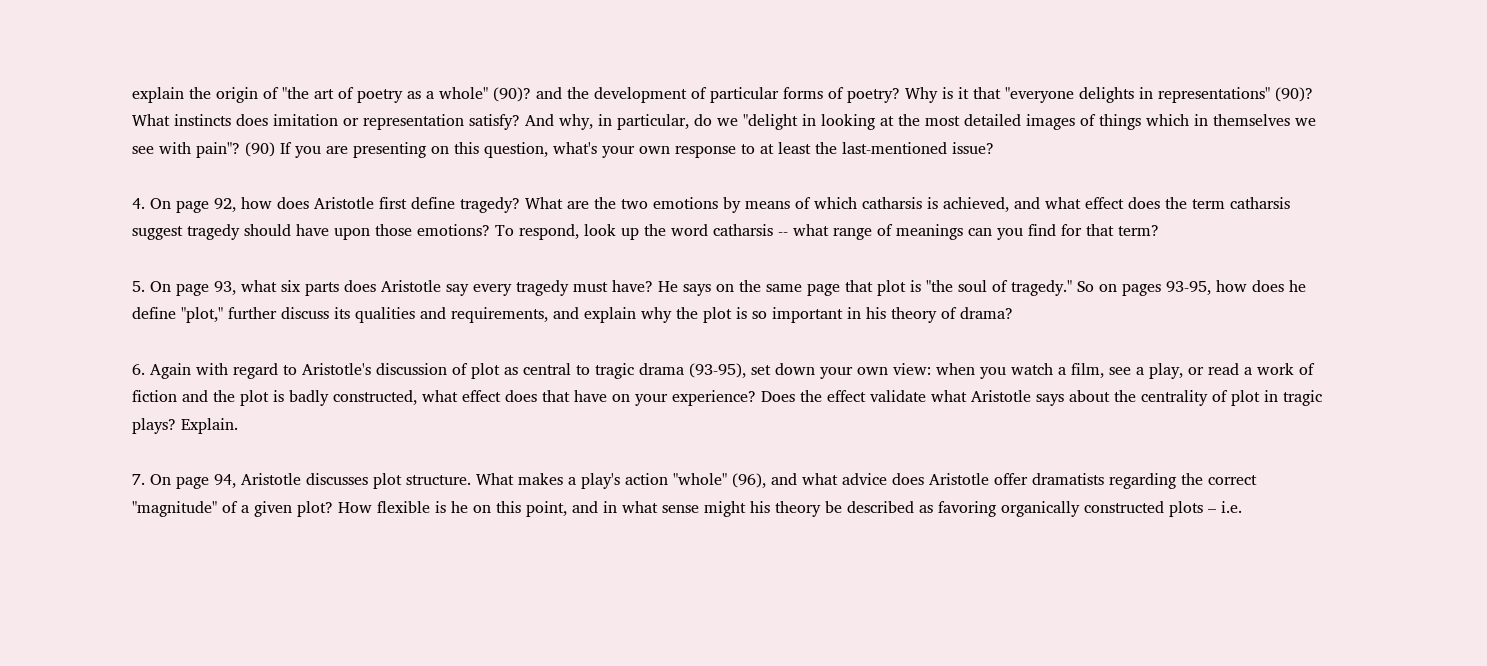explain the origin of "the art of poetry as a whole" (90)? and the development of particular forms of poetry? Why is it that "everyone delights in representations" (90)? What instincts does imitation or representation satisfy? And why, in particular, do we "delight in looking at the most detailed images of things which in themselves we see with pain"? (90) If you are presenting on this question, what's your own response to at least the last-mentioned issue?

4. On page 92, how does Aristotle first define tragedy? What are the two emotions by means of which catharsis is achieved, and what effect does the term catharsis suggest tragedy should have upon those emotions? To respond, look up the word catharsis -- what range of meanings can you find for that term?

5. On page 93, what six parts does Aristotle say every tragedy must have? He says on the same page that plot is "the soul of tragedy." So on pages 93-95, how does he define "plot," further discuss its qualities and requirements, and explain why the plot is so important in his theory of drama?

6. Again with regard to Aristotle's discussion of plot as central to tragic drama (93-95), set down your own view: when you watch a film, see a play, or read a work of fiction and the plot is badly constructed, what effect does that have on your experience? Does the effect validate what Aristotle says about the centrality of plot in tragic plays? Explain.

7. On page 94, Aristotle discusses plot structure. What makes a play's action "whole" (96), and what advice does Aristotle offer dramatists regarding the correct "magnitude" of a given plot? How flexible is he on this point, and in what sense might his theory be described as favoring organically constructed plots – i.e.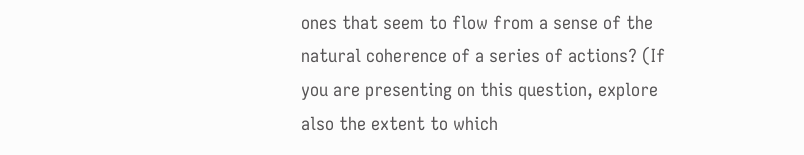ones that seem to flow from a sense of the natural coherence of a series of actions? (If you are presenting on this question, explore also the extent to which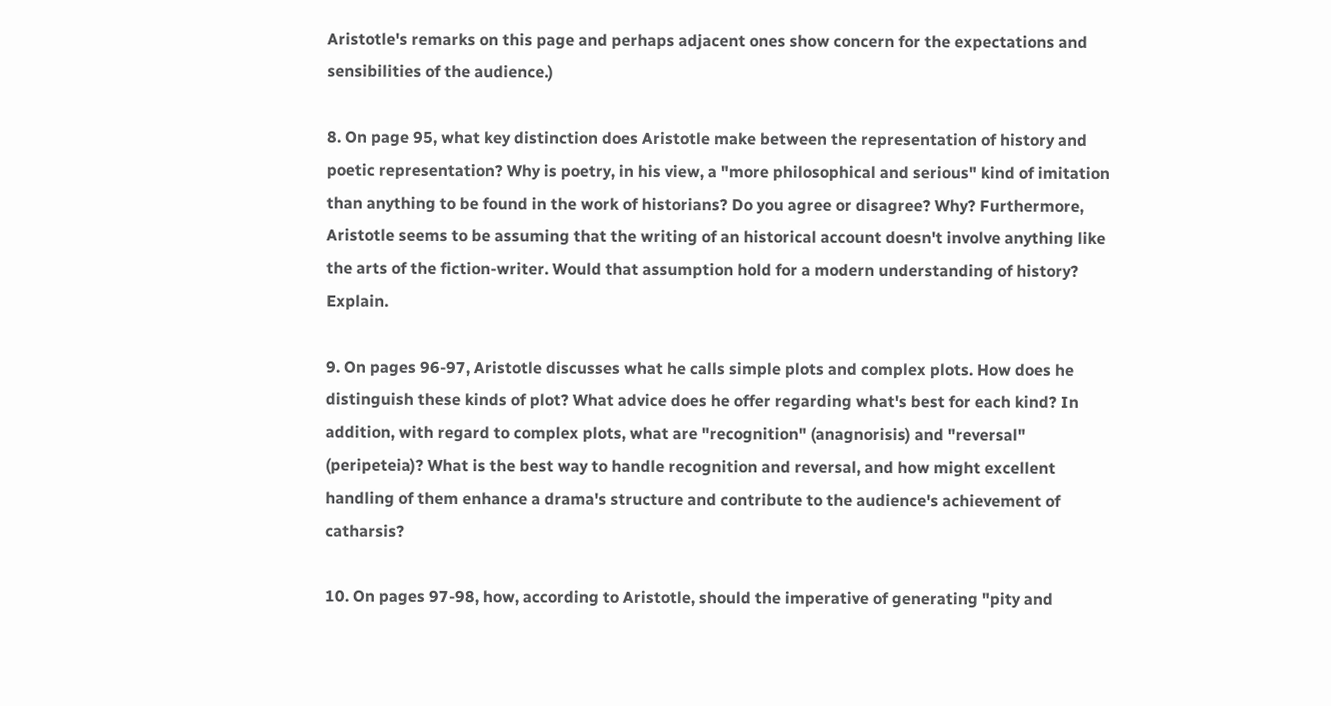Aristotle's remarks on this page and perhaps adjacent ones show concern for the expectations and sensibilities of the audience.)

8. On page 95, what key distinction does Aristotle make between the representation of history and poetic representation? Why is poetry, in his view, a "more philosophical and serious" kind of imitation than anything to be found in the work of historians? Do you agree or disagree? Why? Furthermore, Aristotle seems to be assuming that the writing of an historical account doesn't involve anything like the arts of the fiction-writer. Would that assumption hold for a modern understanding of history? Explain.

9. On pages 96-97, Aristotle discusses what he calls simple plots and complex plots. How does he distinguish these kinds of plot? What advice does he offer regarding what's best for each kind? In addition, with regard to complex plots, what are "recognition" (anagnorisis) and "reversal" (peripeteia)? What is the best way to handle recognition and reversal, and how might excellent handling of them enhance a drama's structure and contribute to the audience's achievement of catharsis?

10. On pages 97-98, how, according to Aristotle, should the imperative of generating "pity and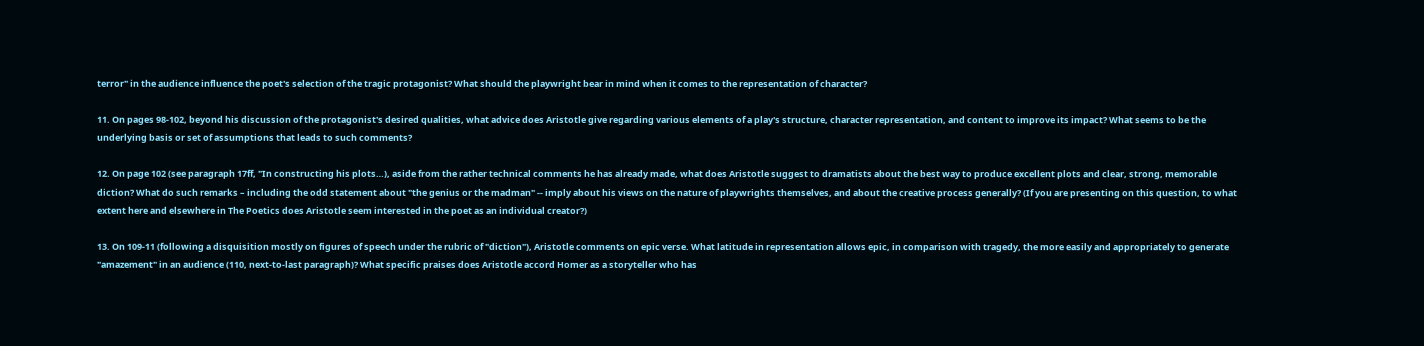terror" in the audience influence the poet's selection of the tragic protagonist? What should the playwright bear in mind when it comes to the representation of character?

11. On pages 98-102, beyond his discussion of the protagonist's desired qualities, what advice does Aristotle give regarding various elements of a play's structure, character representation, and content to improve its impact? What seems to be the underlying basis or set of assumptions that leads to such comments?

12. On page 102 (see paragraph 17ff, "In constructing his plots…), aside from the rather technical comments he has already made, what does Aristotle suggest to dramatists about the best way to produce excellent plots and clear, strong, memorable diction? What do such remarks – including the odd statement about "the genius or the madman" -- imply about his views on the nature of playwrights themselves, and about the creative process generally? (If you are presenting on this question, to what extent here and elsewhere in The Poetics does Aristotle seem interested in the poet as an individual creator?)

13. On 109-11 (following a disquisition mostly on figures of speech under the rubric of "diction"), Aristotle comments on epic verse. What latitude in representation allows epic, in comparison with tragedy, the more easily and appropriately to generate "amazement" in an audience (110, next-to-last paragraph)? What specific praises does Aristotle accord Homer as a storyteller who has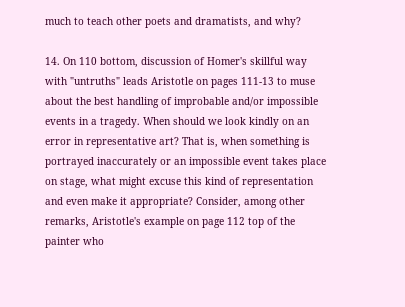much to teach other poets and dramatists, and why?

14. On 110 bottom, discussion of Homer's skillful way with "untruths" leads Aristotle on pages 111-13 to muse about the best handling of improbable and/or impossible events in a tragedy. When should we look kindly on an error in representative art? That is, when something is portrayed inaccurately or an impossible event takes place on stage, what might excuse this kind of representation and even make it appropriate? Consider, among other remarks, Aristotle's example on page 112 top of the painter who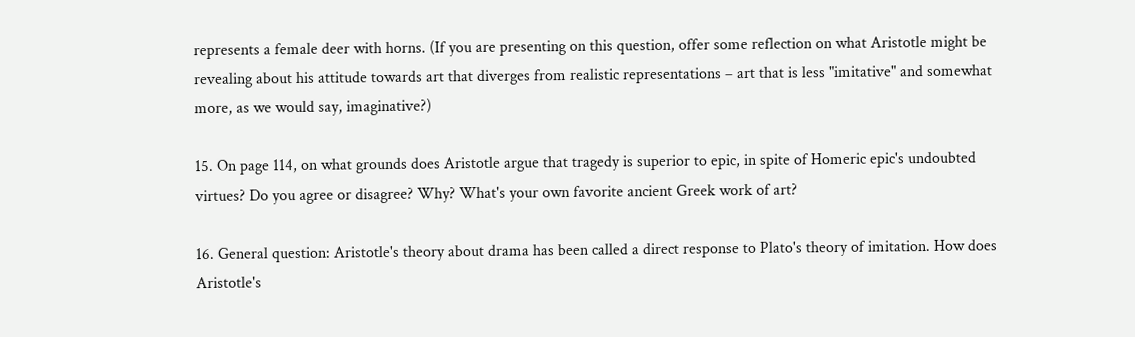represents a female deer with horns. (If you are presenting on this question, offer some reflection on what Aristotle might be revealing about his attitude towards art that diverges from realistic representations – art that is less "imitative" and somewhat more, as we would say, imaginative?)

15. On page 114, on what grounds does Aristotle argue that tragedy is superior to epic, in spite of Homeric epic's undoubted virtues? Do you agree or disagree? Why? What's your own favorite ancient Greek work of art?

16. General question: Aristotle's theory about drama has been called a direct response to Plato's theory of imitation. How does Aristotle's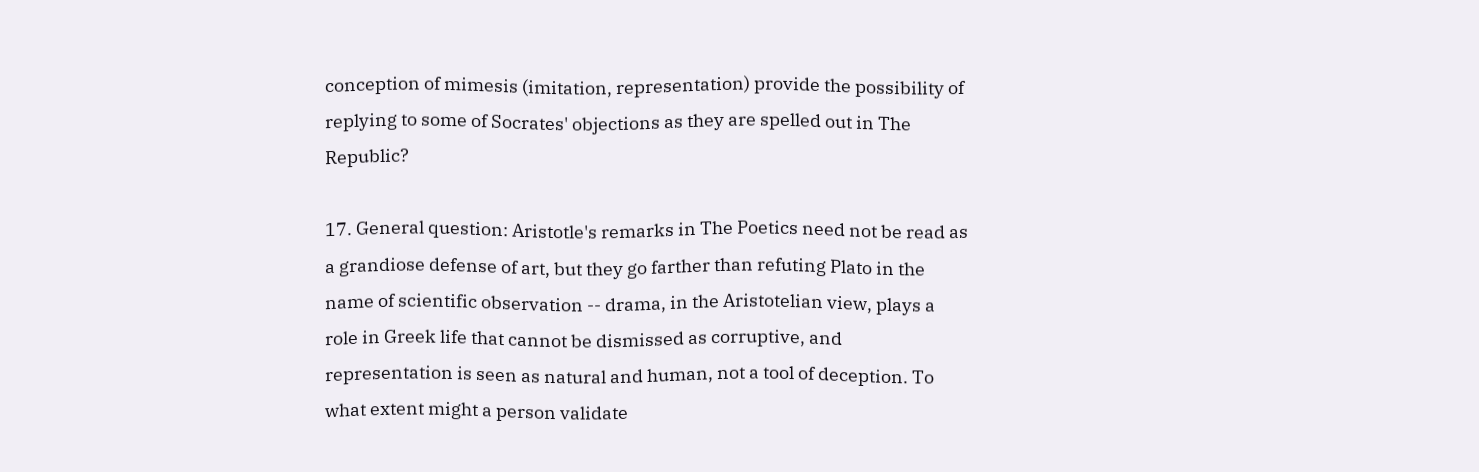conception of mimesis (imitation, representation) provide the possibility of replying to some of Socrates' objections as they are spelled out in The Republic?

17. General question: Aristotle's remarks in The Poetics need not be read as a grandiose defense of art, but they go farther than refuting Plato in the name of scientific observation -- drama, in the Aristotelian view, plays a role in Greek life that cannot be dismissed as corruptive, and representation is seen as natural and human, not a tool of deception. To what extent might a person validate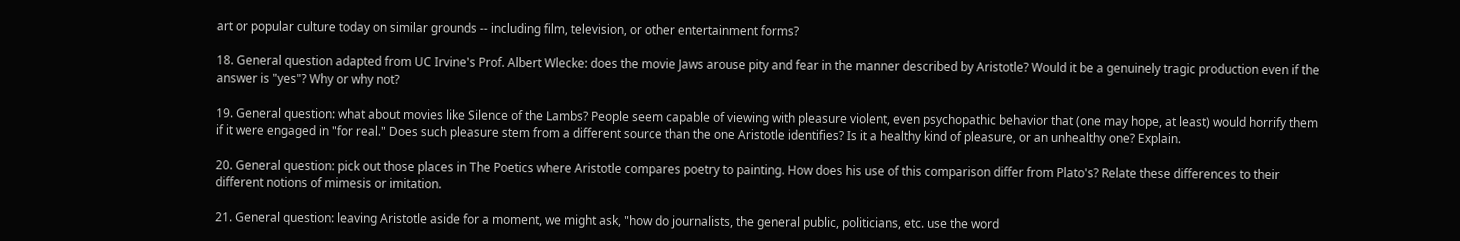art or popular culture today on similar grounds -- including film, television, or other entertainment forms?

18. General question adapted from UC Irvine's Prof. Albert Wlecke: does the movie Jaws arouse pity and fear in the manner described by Aristotle? Would it be a genuinely tragic production even if the answer is "yes"? Why or why not?

19. General question: what about movies like Silence of the Lambs? People seem capable of viewing with pleasure violent, even psychopathic behavior that (one may hope, at least) would horrify them if it were engaged in "for real." Does such pleasure stem from a different source than the one Aristotle identifies? Is it a healthy kind of pleasure, or an unhealthy one? Explain.

20. General question: pick out those places in The Poetics where Aristotle compares poetry to painting. How does his use of this comparison differ from Plato's? Relate these differences to their different notions of mimesis or imitation.

21. General question: leaving Aristotle aside for a moment, we might ask, "how do journalists, the general public, politicians, etc. use the word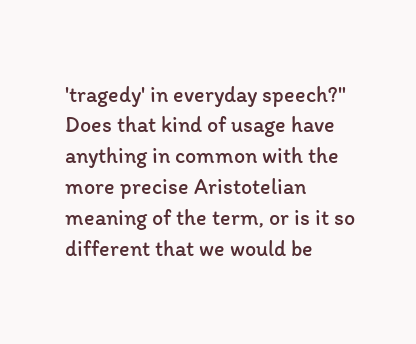'tragedy' in everyday speech?" Does that kind of usage have anything in common with the more precise Aristotelian meaning of the term, or is it so different that we would be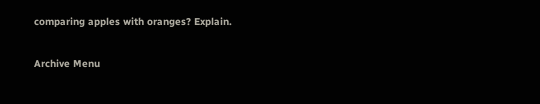comparing apples with oranges? Explain.

Archive Menu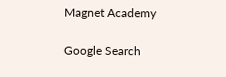Magnet Academy

Google Search